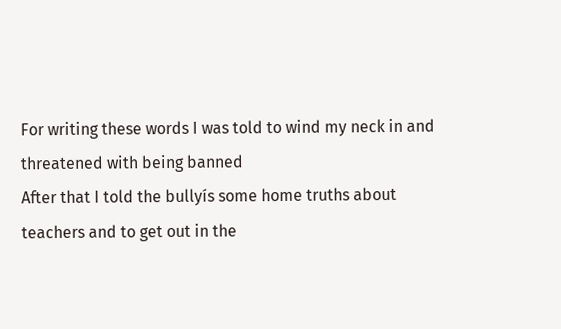For writing these words I was told to wind my neck in and threatened with being banned
After that I told the bullyís some home truths about teachers and to get out in the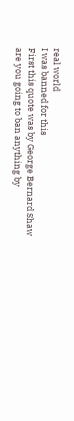real world
I was banned for this
First this quote was by George Bernard Shaw are you going to ban anything by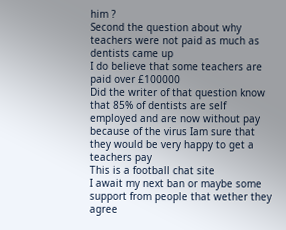him ?
Second the question about why teachers were not paid as much as dentists came up
I do believe that some teachers are paid over £100000
Did the writer of that question know that 85% of dentists are self employed and are now without pay because of the virus Iam sure that they would be very happy to get a teachers pay
This is a football chat site
I await my next ban or maybe some support from people that wether they agree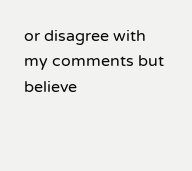or disagree with my comments but believe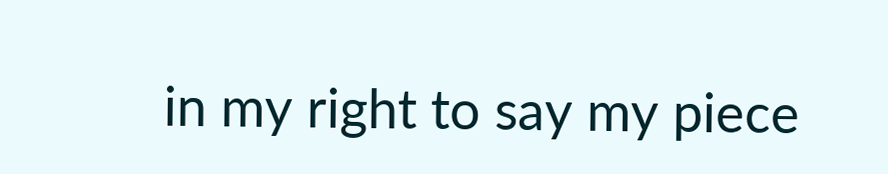in my right to say my piece